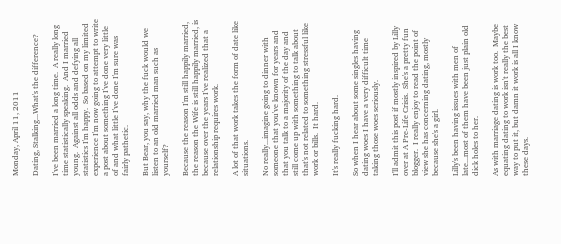Monday, April 11, 2011

Dating, Stalking...What's the difference?

I've been married a long time.  A really long time statistically speaking.  And I married young.  Against all odds and defying all statistics I'm happy.  So based on my limited experience I'm now going to attempt to write a post about something I've done very little of and what little I've done I'm sure was fairly pathetic.

But Bear, you say, why the fuck would we listen to an old married man such as yourself?

Because the reason I'm still happily married, the reason the Wife is still happily married, is because over the years I've realized that a relationship requires work.

A lot of that work takes the form of date like situations.

No really...imagine going to dinner with someone that you've known for years and that you talk to a majority of the day and still come up with something to talk about that's not related to something stressful like work or bills.  It hard.

It's really fucking hard.

So when I hear about some singles having dating woes I have a very difficult time taking those woes seriously.

I'll admit this post if mostly inspired by Lilly over at A Pre-Life Crisis.  She's a pretty fun blogger.  I really enjoy to read the point of view she has concerning dating, mostly because she's a girl.

Lilly's been having issues with men of late...most of them have been just plain old dick holes to her.

As with marriage dating is work too.  Maybe equating dating to work isn't really the best way to put it, but damn it work is all I know these days.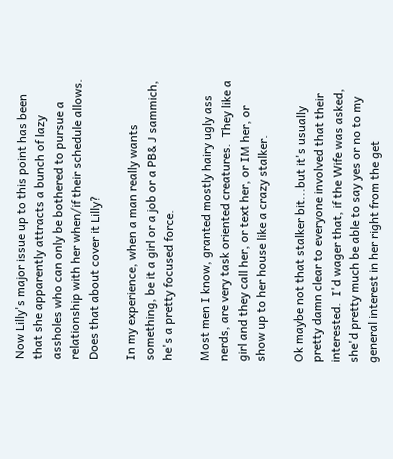Now Lilly's major issue up to this point has been that she apparently attracts a bunch of lazy assholes who can only be bothered to pursue a relationship with her when/if their schedule allows.  Does that about cover it Lilly?

In my experience, when a man really wants something, be it a girl or a job or a PB& J sammich, he's a pretty focused force.

Most men I know, granted mostly hairy ugly ass nerds, are very task oriented creatures.  They like a girl and they call her, or text her, or IM her, or show up to her house like a crazy stalker.

Ok maybe not that stalker bit...but it's usually pretty damn clear to everyone involved that their interested.  I'd wager that, if the Wife was asked, she'd pretty much be able to say yes or no to my general interest in her right from the get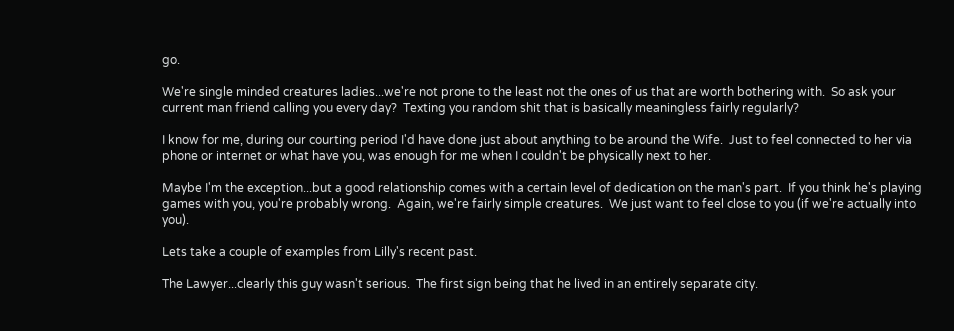go.

We're single minded creatures ladies...we're not prone to the least not the ones of us that are worth bothering with.  So ask your current man friend calling you every day?  Texting you random shit that is basically meaningless fairly regularly?

I know for me, during our courting period I'd have done just about anything to be around the Wife.  Just to feel connected to her via phone or internet or what have you, was enough for me when I couldn't be physically next to her.

Maybe I'm the exception...but a good relationship comes with a certain level of dedication on the man's part.  If you think he's playing games with you, you're probably wrong.  Again, we're fairly simple creatures.  We just want to feel close to you (if we're actually into you).

Lets take a couple of examples from Lilly's recent past.

The Lawyer...clearly this guy wasn't serious.  The first sign being that he lived in an entirely separate city.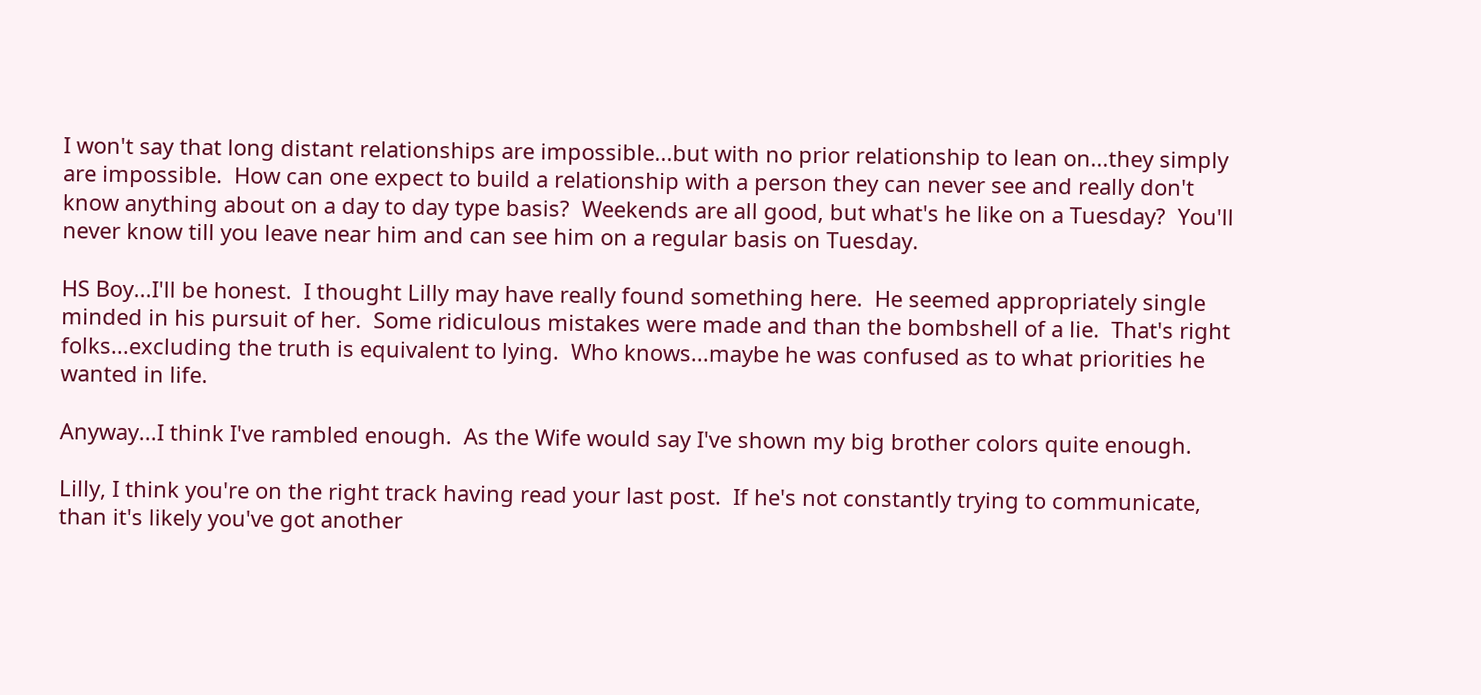I won't say that long distant relationships are impossible...but with no prior relationship to lean on...they simply are impossible.  How can one expect to build a relationship with a person they can never see and really don't know anything about on a day to day type basis?  Weekends are all good, but what's he like on a Tuesday?  You'll never know till you leave near him and can see him on a regular basis on Tuesday.

HS Boy...I'll be honest.  I thought Lilly may have really found something here.  He seemed appropriately single minded in his pursuit of her.  Some ridiculous mistakes were made and than the bombshell of a lie.  That's right folks...excluding the truth is equivalent to lying.  Who knows...maybe he was confused as to what priorities he wanted in life.

Anyway...I think I've rambled enough.  As the Wife would say I've shown my big brother colors quite enough.

Lilly, I think you're on the right track having read your last post.  If he's not constantly trying to communicate, than it's likely you've got another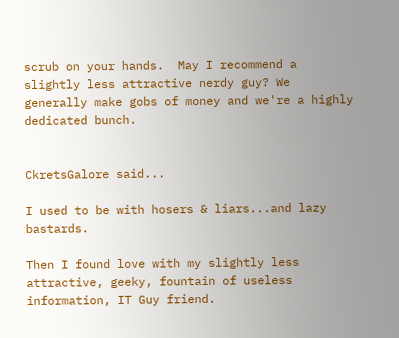scrub on your hands.  May I recommend a slightly less attractive nerdy guy? We generally make gobs of money and we're a highly dedicated bunch.


CkretsGalore said...

I used to be with hosers & liars...and lazy bastards.

Then I found love with my slightly less attractive, geeky, fountain of useless information, IT Guy friend.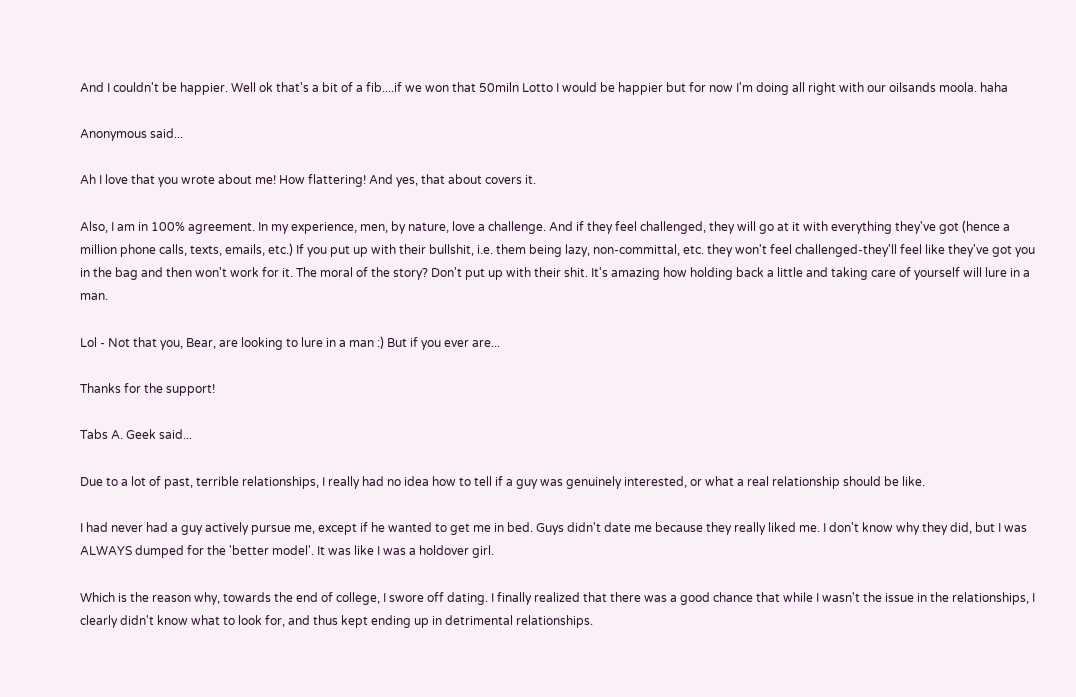And I couldn't be happier. Well ok that's a bit of a fib....if we won that 50miln Lotto I would be happier but for now I'm doing all right with our oilsands moola. haha

Anonymous said...

Ah I love that you wrote about me! How flattering! And yes, that about covers it.

Also, I am in 100% agreement. In my experience, men, by nature, love a challenge. And if they feel challenged, they will go at it with everything they've got (hence a million phone calls, texts, emails, etc.) If you put up with their bullshit, i.e. them being lazy, non-committal, etc. they won't feel challenged-they'll feel like they've got you in the bag and then won't work for it. The moral of the story? Don't put up with their shit. It's amazing how holding back a little and taking care of yourself will lure in a man.

Lol - Not that you, Bear, are looking to lure in a man :) But if you ever are...

Thanks for the support!

Tabs A. Geek said...

Due to a lot of past, terrible relationships, I really had no idea how to tell if a guy was genuinely interested, or what a real relationship should be like.

I had never had a guy actively pursue me, except if he wanted to get me in bed. Guys didn't date me because they really liked me. I don't know why they did, but I was ALWAYS dumped for the 'better model'. It was like I was a holdover girl.

Which is the reason why, towards the end of college, I swore off dating. I finally realized that there was a good chance that while I wasn't the issue in the relationships, I clearly didn't know what to look for, and thus kept ending up in detrimental relationships.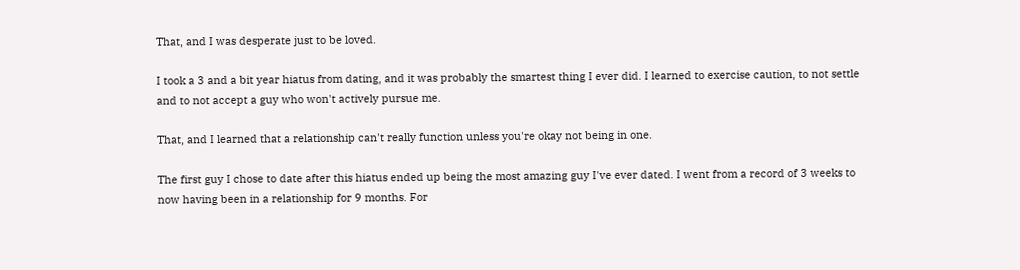That, and I was desperate just to be loved.

I took a 3 and a bit year hiatus from dating, and it was probably the smartest thing I ever did. I learned to exercise caution, to not settle and to not accept a guy who won't actively pursue me.

That, and I learned that a relationship can't really function unless you're okay not being in one.

The first guy I chose to date after this hiatus ended up being the most amazing guy I've ever dated. I went from a record of 3 weeks to now having been in a relationship for 9 months. For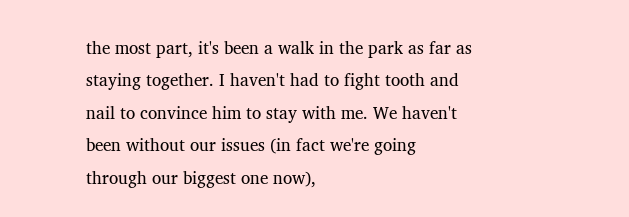the most part, it's been a walk in the park as far as staying together. I haven't had to fight tooth and nail to convince him to stay with me. We haven't been without our issues (in fact we're going through our biggest one now),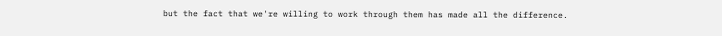but the fact that we're willing to work through them has made all the difference.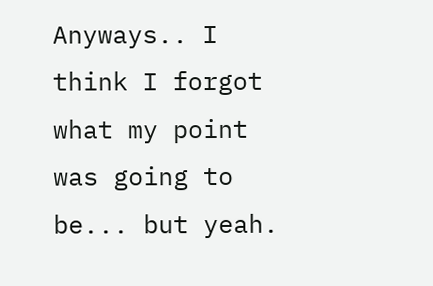Anyways.. I think I forgot what my point was going to be... but yeah.